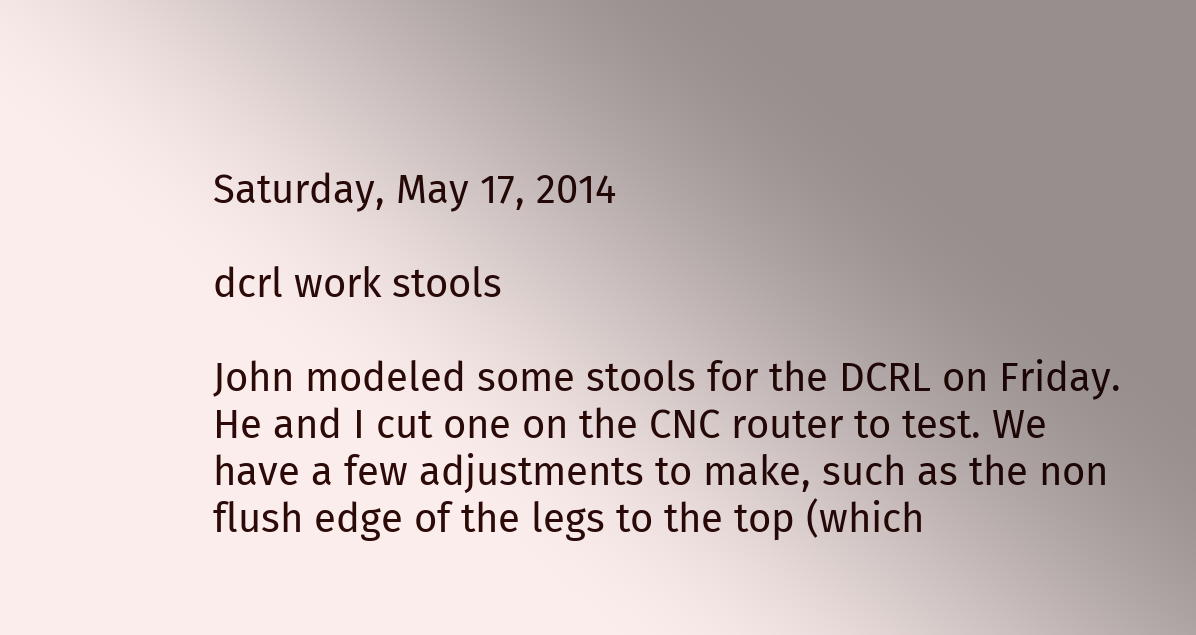Saturday, May 17, 2014

dcrl work stools

John modeled some stools for the DCRL on Friday. He and I cut one on the CNC router to test. We have a few adjustments to make, such as the non flush edge of the legs to the top (which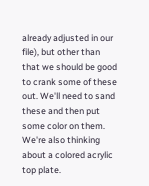already adjusted in our file), but other than that we should be good to crank some of these out. We'll need to sand these and then put some color on them. We're also thinking about a colored acrylic top plate.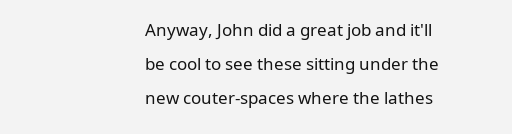Anyway, John did a great job and it'll be cool to see these sitting under the new couter-spaces where the lathes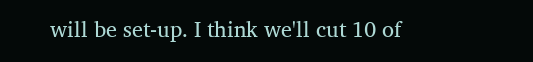will be set-up. I think we'll cut 10 of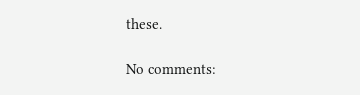these.

No comments: